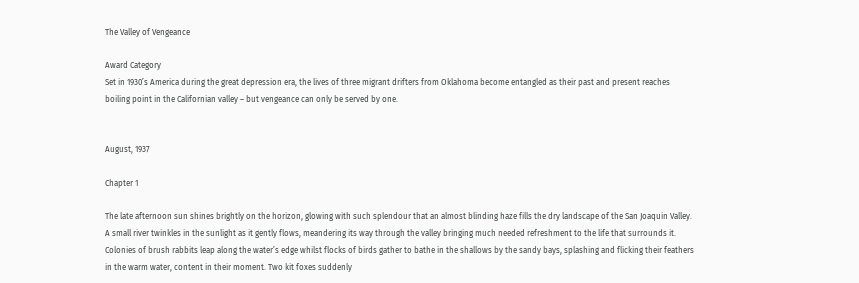The Valley of Vengeance

Award Category
Set in 1930’s America during the great depression era, the lives of three migrant drifters from Oklahoma become entangled as their past and present reaches boiling point in the Californian valley – but vengeance can only be served by one.


August, 1937

Chapter 1

The late afternoon sun shines brightly on the horizon, glowing with such splendour that an almost blinding haze fills the dry landscape of the San Joaquin Valley. A small river twinkles in the sunlight as it gently flows, meandering its way through the valley bringing much needed refreshment to the life that surrounds it. Colonies of brush rabbits leap along the water’s edge whilst flocks of birds gather to bathe in the shallows by the sandy bays, splashing and flicking their feathers in the warm water, content in their moment. Two kit foxes suddenly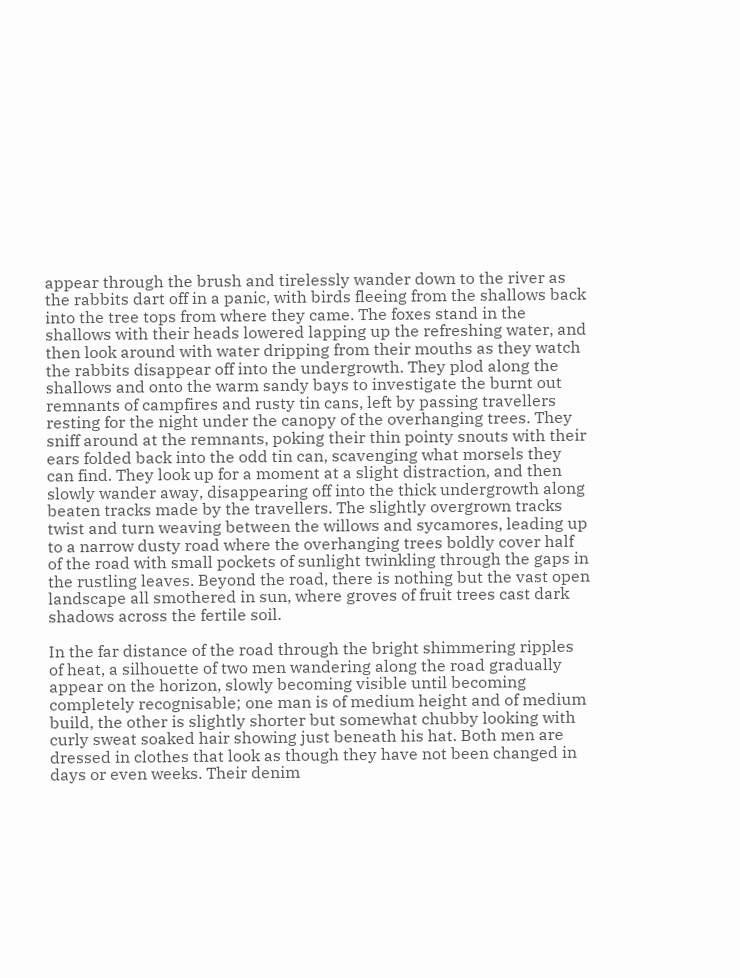appear through the brush and tirelessly wander down to the river as the rabbits dart off in a panic, with birds fleeing from the shallows back into the tree tops from where they came. The foxes stand in the shallows with their heads lowered lapping up the refreshing water, and then look around with water dripping from their mouths as they watch the rabbits disappear off into the undergrowth. They plod along the shallows and onto the warm sandy bays to investigate the burnt out remnants of campfires and rusty tin cans, left by passing travellers resting for the night under the canopy of the overhanging trees. They sniff around at the remnants, poking their thin pointy snouts with their ears folded back into the odd tin can, scavenging what morsels they can find. They look up for a moment at a slight distraction, and then slowly wander away, disappearing off into the thick undergrowth along beaten tracks made by the travellers. The slightly overgrown tracks twist and turn weaving between the willows and sycamores, leading up to a narrow dusty road where the overhanging trees boldly cover half of the road with small pockets of sunlight twinkling through the gaps in the rustling leaves. Beyond the road, there is nothing but the vast open landscape all smothered in sun, where groves of fruit trees cast dark shadows across the fertile soil.

In the far distance of the road through the bright shimmering ripples of heat, a silhouette of two men wandering along the road gradually appear on the horizon, slowly becoming visible until becoming completely recognisable; one man is of medium height and of medium build, the other is slightly shorter but somewhat chubby looking with curly sweat soaked hair showing just beneath his hat. Both men are dressed in clothes that look as though they have not been changed in days or even weeks. Their denim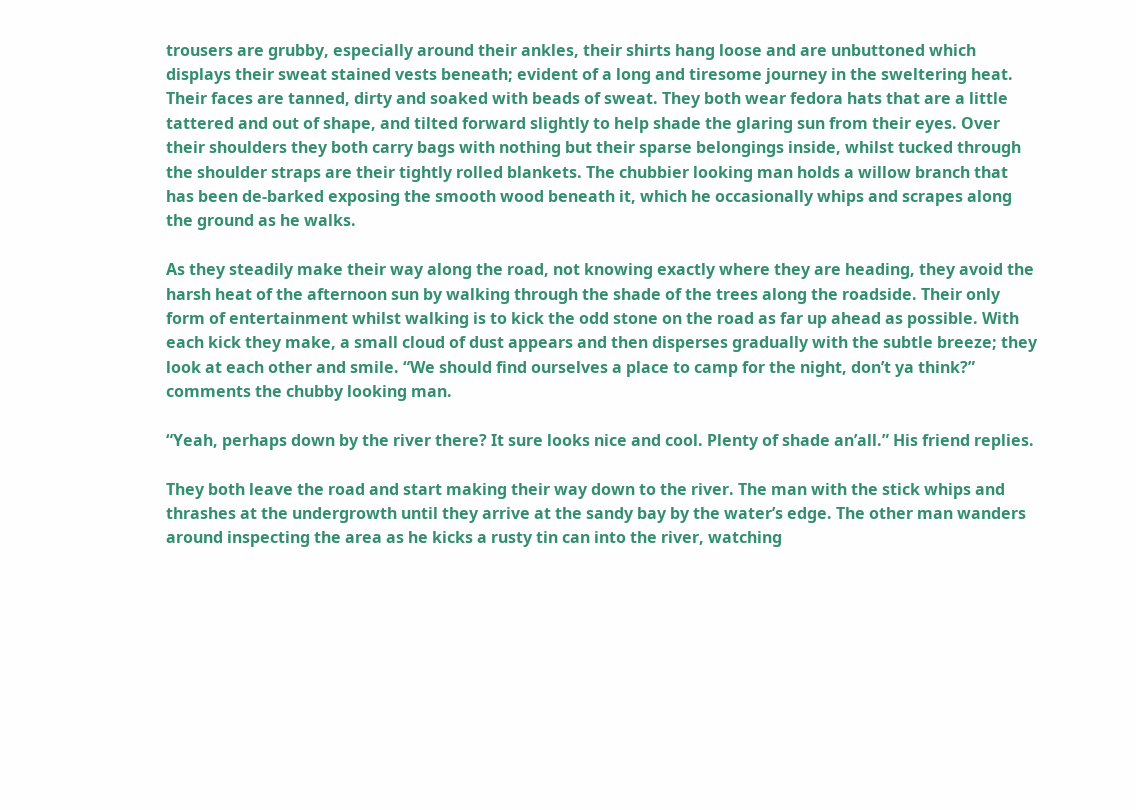trousers are grubby, especially around their ankles, their shirts hang loose and are unbuttoned which displays their sweat stained vests beneath; evident of a long and tiresome journey in the sweltering heat. Their faces are tanned, dirty and soaked with beads of sweat. They both wear fedora hats that are a little tattered and out of shape, and tilted forward slightly to help shade the glaring sun from their eyes. Over their shoulders they both carry bags with nothing but their sparse belongings inside, whilst tucked through the shoulder straps are their tightly rolled blankets. The chubbier looking man holds a willow branch that has been de-barked exposing the smooth wood beneath it, which he occasionally whips and scrapes along the ground as he walks.

As they steadily make their way along the road, not knowing exactly where they are heading, they avoid the harsh heat of the afternoon sun by walking through the shade of the trees along the roadside. Their only form of entertainment whilst walking is to kick the odd stone on the road as far up ahead as possible. With each kick they make, a small cloud of dust appears and then disperses gradually with the subtle breeze; they look at each other and smile. “We should find ourselves a place to camp for the night, don’t ya think?” comments the chubby looking man.

“Yeah, perhaps down by the river there? It sure looks nice and cool. Plenty of shade an’all.” His friend replies.

They both leave the road and start making their way down to the river. The man with the stick whips and thrashes at the undergrowth until they arrive at the sandy bay by the water’s edge. The other man wanders around inspecting the area as he kicks a rusty tin can into the river, watching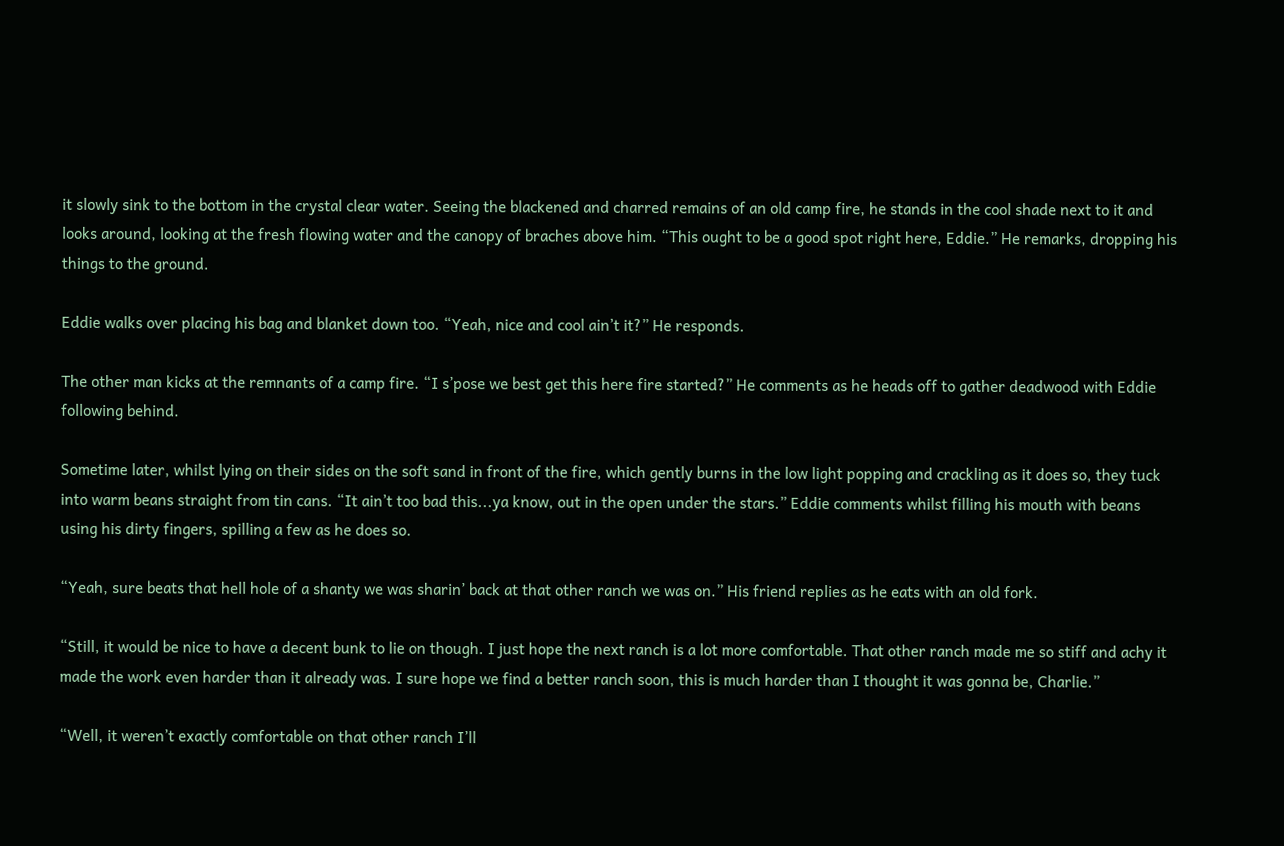it slowly sink to the bottom in the crystal clear water. Seeing the blackened and charred remains of an old camp fire, he stands in the cool shade next to it and looks around, looking at the fresh flowing water and the canopy of braches above him. “This ought to be a good spot right here, Eddie.” He remarks, dropping his things to the ground.

Eddie walks over placing his bag and blanket down too. “Yeah, nice and cool ain’t it?” He responds.

The other man kicks at the remnants of a camp fire. “I s’pose we best get this here fire started?” He comments as he heads off to gather deadwood with Eddie following behind.

Sometime later, whilst lying on their sides on the soft sand in front of the fire, which gently burns in the low light popping and crackling as it does so, they tuck into warm beans straight from tin cans. “It ain’t too bad this...ya know, out in the open under the stars.” Eddie comments whilst filling his mouth with beans using his dirty fingers, spilling a few as he does so.

“Yeah, sure beats that hell hole of a shanty we was sharin’ back at that other ranch we was on.” His friend replies as he eats with an old fork.

“Still, it would be nice to have a decent bunk to lie on though. I just hope the next ranch is a lot more comfortable. That other ranch made me so stiff and achy it made the work even harder than it already was. I sure hope we find a better ranch soon, this is much harder than I thought it was gonna be, Charlie.”

“Well, it weren’t exactly comfortable on that other ranch I’ll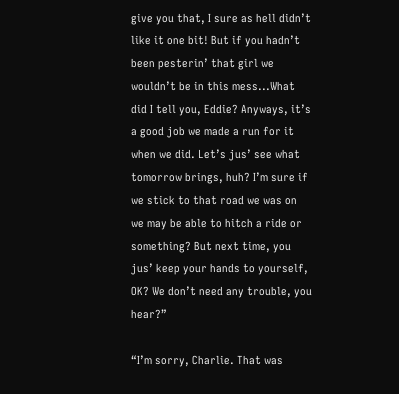give you that, I sure as hell didn’t like it one bit! But if you hadn’t been pesterin’ that girl we wouldn’t be in this mess...What did I tell you, Eddie? Anyways, it’s a good job we made a run for it when we did. Let’s jus’ see what tomorrow brings, huh? I’m sure if we stick to that road we was on we may be able to hitch a ride or something? But next time, you jus’ keep your hands to yourself, OK? We don’t need any trouble, you hear?”

“I’m sorry, Charlie. That was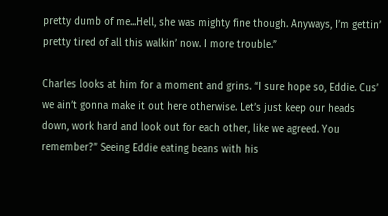pretty dumb of me...Hell, she was mighty fine though. Anyways, I’m gettin’ pretty tired of all this walkin’ now. I more trouble.”

Charles looks at him for a moment and grins. “I sure hope so, Eddie. Cus’ we ain’t gonna make it out here otherwise. Let’s just keep our heads down, work hard and look out for each other, like we agreed. You remember?” Seeing Eddie eating beans with his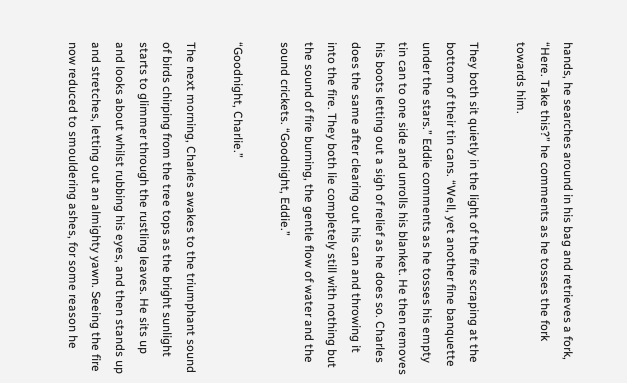hands, he searches around in his bag and retrieves a fork, “Here. Take this?” he comments as he tosses the fork towards him.

They both sit quietly in the light of the fire scraping at the bottom of their tin cans. “Well, yet another fine banquette under the stars.” Eddie comments as he tosses his empty tin can to one side and unrolls his blanket. He then removes his boots letting out a sigh of relief as he does so. Charles does the same after clearing out his can and throwing it into the fire. They both lie completely still with nothing but the sound of fire burning, the gentle flow of water and the sound crickets. “Goodnight, Eddie.”

“Goodnight, Charlie.”

The next morning, Charles awakes to the triumphant sound of birds chirping from the tree tops as the bright sunlight starts to glimmer through the rustling leaves. He sits up and looks about whilst rubbing his eyes, and then stands up and stretches, letting out an almighty yawn. Seeing the fire now reduced to smouldering ashes, for some reason he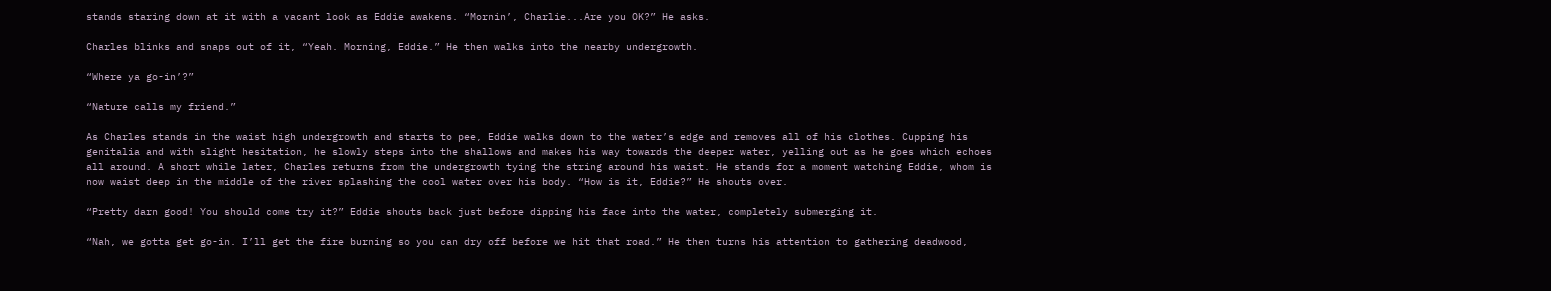stands staring down at it with a vacant look as Eddie awakens. “Mornin’, Charlie...Are you OK?” He asks.

Charles blinks and snaps out of it, “Yeah. Morning, Eddie.” He then walks into the nearby undergrowth.

“Where ya go-in’?”

“Nature calls my friend.”

As Charles stands in the waist high undergrowth and starts to pee, Eddie walks down to the water’s edge and removes all of his clothes. Cupping his genitalia and with slight hesitation, he slowly steps into the shallows and makes his way towards the deeper water, yelling out as he goes which echoes all around. A short while later, Charles returns from the undergrowth tying the string around his waist. He stands for a moment watching Eddie, whom is now waist deep in the middle of the river splashing the cool water over his body. “How is it, Eddie?” He shouts over.

“Pretty darn good! You should come try it?” Eddie shouts back just before dipping his face into the water, completely submerging it.

“Nah, we gotta get go-in. I’ll get the fire burning so you can dry off before we hit that road.” He then turns his attention to gathering deadwood,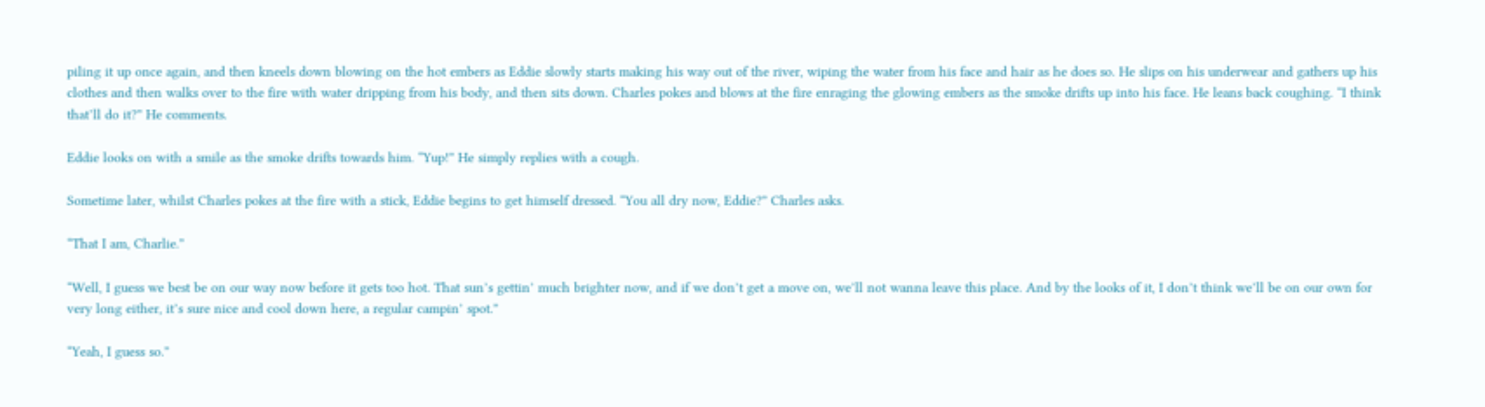piling it up once again, and then kneels down blowing on the hot embers as Eddie slowly starts making his way out of the river, wiping the water from his face and hair as he does so. He slips on his underwear and gathers up his clothes and then walks over to the fire with water dripping from his body, and then sits down. Charles pokes and blows at the fire enraging the glowing embers as the smoke drifts up into his face. He leans back coughing. “I think that’ll do it?” He comments.

Eddie looks on with a smile as the smoke drifts towards him. “Yup!” He simply replies with a cough.

Sometime later, whilst Charles pokes at the fire with a stick, Eddie begins to get himself dressed. “You all dry now, Eddie?” Charles asks.

“That I am, Charlie.”

“Well, I guess we best be on our way now before it gets too hot. That sun’s gettin’ much brighter now, and if we don’t get a move on, we’ll not wanna leave this place. And by the looks of it, I don’t think we’ll be on our own for very long either, it’s sure nice and cool down here, a regular campin’ spot.”

“Yeah, I guess so.”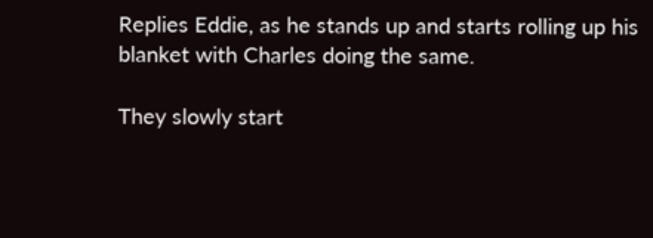Replies Eddie, as he stands up and starts rolling up his blanket with Charles doing the same.

They slowly start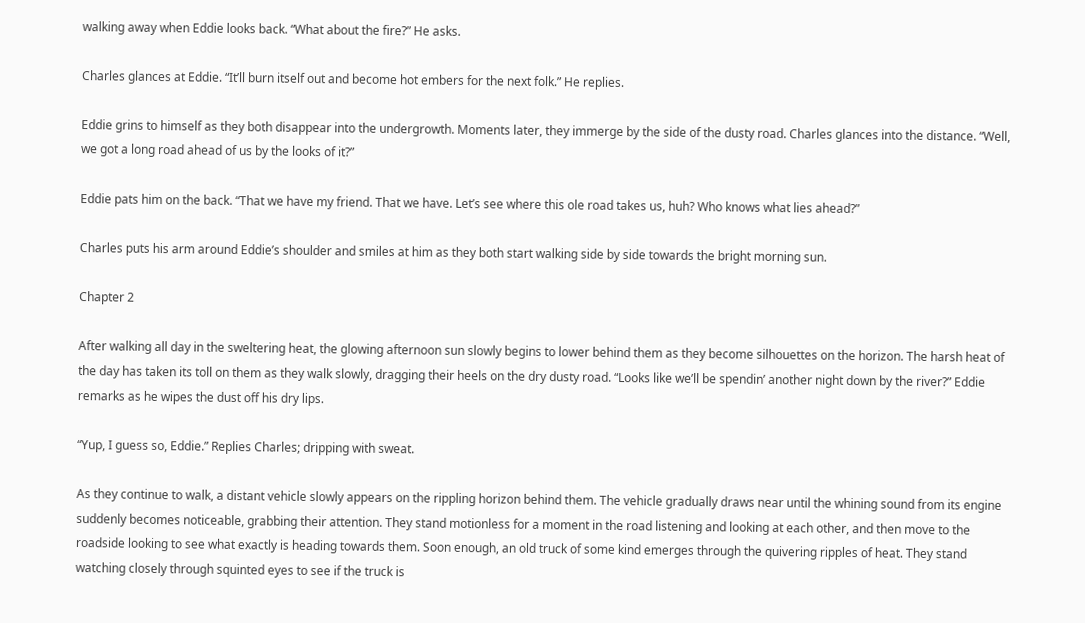walking away when Eddie looks back. “What about the fire?” He asks.

Charles glances at Eddie. “It’ll burn itself out and become hot embers for the next folk.” He replies.

Eddie grins to himself as they both disappear into the undergrowth. Moments later, they immerge by the side of the dusty road. Charles glances into the distance. “Well, we got a long road ahead of us by the looks of it?”

Eddie pats him on the back. “That we have my friend. That we have. Let’s see where this ole road takes us, huh? Who knows what lies ahead?”

Charles puts his arm around Eddie’s shoulder and smiles at him as they both start walking side by side towards the bright morning sun.

Chapter 2

After walking all day in the sweltering heat, the glowing afternoon sun slowly begins to lower behind them as they become silhouettes on the horizon. The harsh heat of the day has taken its toll on them as they walk slowly, dragging their heels on the dry dusty road. “Looks like we’ll be spendin’ another night down by the river?” Eddie remarks as he wipes the dust off his dry lips.

“Yup, I guess so, Eddie.” Replies Charles; dripping with sweat.

As they continue to walk, a distant vehicle slowly appears on the rippling horizon behind them. The vehicle gradually draws near until the whining sound from its engine suddenly becomes noticeable, grabbing their attention. They stand motionless for a moment in the road listening and looking at each other, and then move to the roadside looking to see what exactly is heading towards them. Soon enough, an old truck of some kind emerges through the quivering ripples of heat. They stand watching closely through squinted eyes to see if the truck is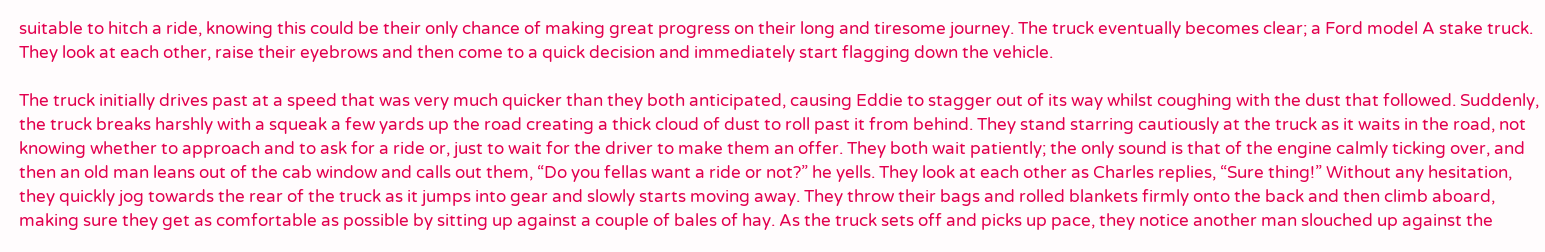suitable to hitch a ride, knowing this could be their only chance of making great progress on their long and tiresome journey. The truck eventually becomes clear; a Ford model A stake truck. They look at each other, raise their eyebrows and then come to a quick decision and immediately start flagging down the vehicle.

The truck initially drives past at a speed that was very much quicker than they both anticipated, causing Eddie to stagger out of its way whilst coughing with the dust that followed. Suddenly, the truck breaks harshly with a squeak a few yards up the road creating a thick cloud of dust to roll past it from behind. They stand starring cautiously at the truck as it waits in the road, not knowing whether to approach and to ask for a ride or, just to wait for the driver to make them an offer. They both wait patiently; the only sound is that of the engine calmly ticking over, and then an old man leans out of the cab window and calls out them, “Do you fellas want a ride or not?” he yells. They look at each other as Charles replies, “Sure thing!” Without any hesitation, they quickly jog towards the rear of the truck as it jumps into gear and slowly starts moving away. They throw their bags and rolled blankets firmly onto the back and then climb aboard, making sure they get as comfortable as possible by sitting up against a couple of bales of hay. As the truck sets off and picks up pace, they notice another man slouched up against the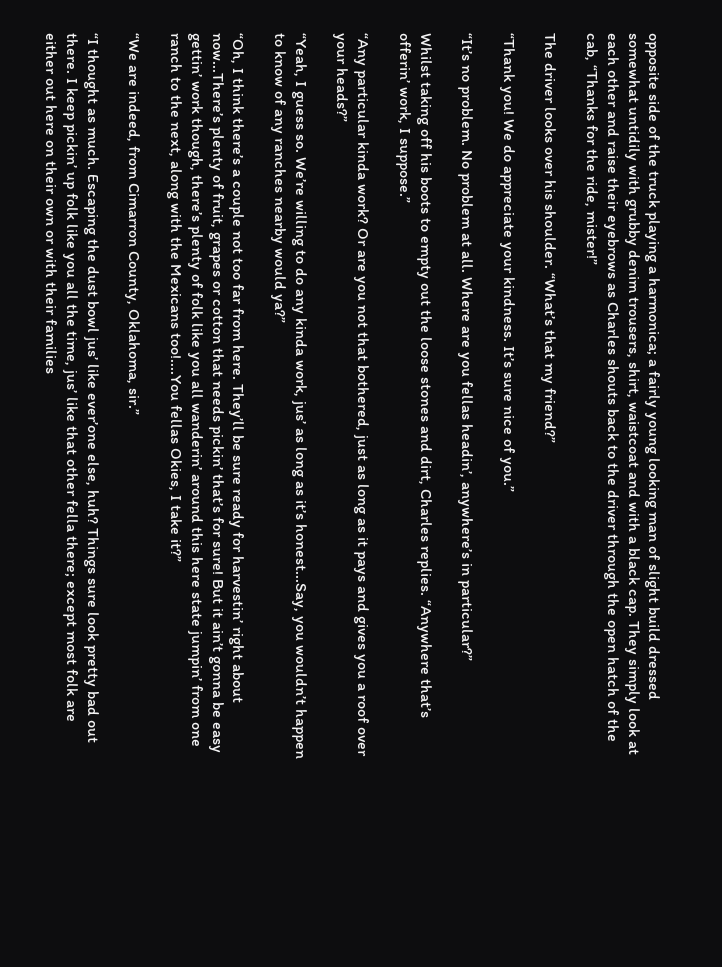opposite side of the truck playing a harmonica; a fairly young looking man of slight build dressed somewhat untidily with grubby denim trousers, shirt, waistcoat and with a black cap. They simply look at each other and raise their eyebrows as Charles shouts back to the driver through the open hatch of the cab, “Thanks for the ride, mister!”

The driver looks over his shoulder. “What’s that my friend?”

“Thank you! We do appreciate your kindness. It’s sure nice of you.”

“It’s no problem. No problem at all. Where are you fellas headin’, anywhere’s in particular?”

Whilst taking off his boots to empty out the loose stones and dirt, Charles replies. “Anywhere that’s offerin’ work, I suppose.”

“Any particular kinda work? Or are you not that bothered, just as long as it pays and gives you a roof over your heads?”

“Yeah, I guess so. We’re willing to do any kinda work, jus’ as long as it’s honest...Say, you wouldn’t happen to know of any ranches nearby would ya?”

“Oh, I think there’s a couple not too far from here. They’ll be sure ready for harvestin’ right about now...There’s plenty of fruit, grapes or cotton that needs pickin’ that’s for sure! But it ain’t gonna be easy gettin’ work though, there’s plenty of folk like you all wanderin’ around this here state jumpin’ from one ranch to the next, along with the Mexicans too!....You fellas Okies, I take it?”

“We are indeed, from Cimarron County, Oklahoma, sir.”

“I thought as much. Escaping the dust bowl jus’ like ever’one else, huh? Things sure look pretty bad out there. I keep pickin’ up folk like you all the time, jus’ like that other fella there; except most folk are either out here on their own or with their families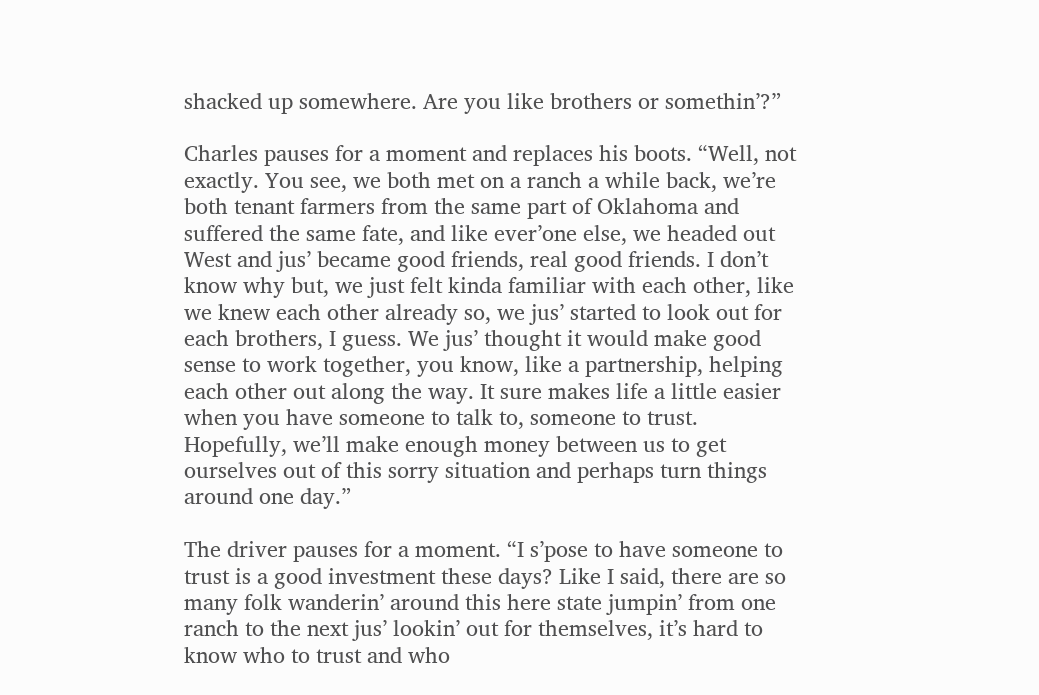shacked up somewhere. Are you like brothers or somethin’?”

Charles pauses for a moment and replaces his boots. “Well, not exactly. You see, we both met on a ranch a while back, we’re both tenant farmers from the same part of Oklahoma and suffered the same fate, and like ever’one else, we headed out West and jus’ became good friends, real good friends. I don’t know why but, we just felt kinda familiar with each other, like we knew each other already so, we jus’ started to look out for each brothers, I guess. We jus’ thought it would make good sense to work together, you know, like a partnership, helping each other out along the way. It sure makes life a little easier when you have someone to talk to, someone to trust. Hopefully, we’ll make enough money between us to get ourselves out of this sorry situation and perhaps turn things around one day.”

The driver pauses for a moment. “I s’pose to have someone to trust is a good investment these days? Like I said, there are so many folk wanderin’ around this here state jumpin’ from one ranch to the next jus’ lookin’ out for themselves, it’s hard to know who to trust and who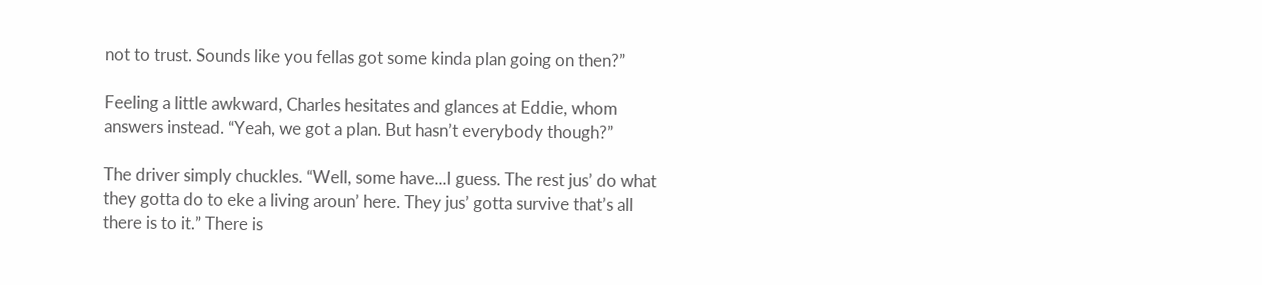not to trust. Sounds like you fellas got some kinda plan going on then?”

Feeling a little awkward, Charles hesitates and glances at Eddie, whom answers instead. “Yeah, we got a plan. But hasn’t everybody though?”

The driver simply chuckles. “Well, some have...I guess. The rest jus’ do what they gotta do to eke a living aroun’ here. They jus’ gotta survive that’s all there is to it.” There is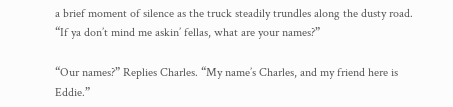a brief moment of silence as the truck steadily trundles along the dusty road. “If ya don’t mind me askin’ fellas, what are your names?”

“Our names?” Replies Charles. “My name’s Charles, and my friend here is Eddie.”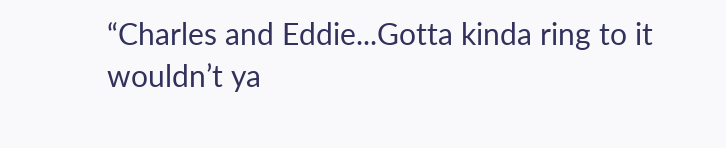“Charles and Eddie...Gotta kinda ring to it wouldn’t ya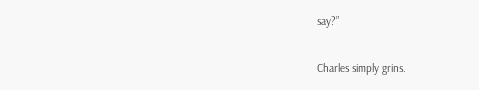say?”

Charles simply grins.